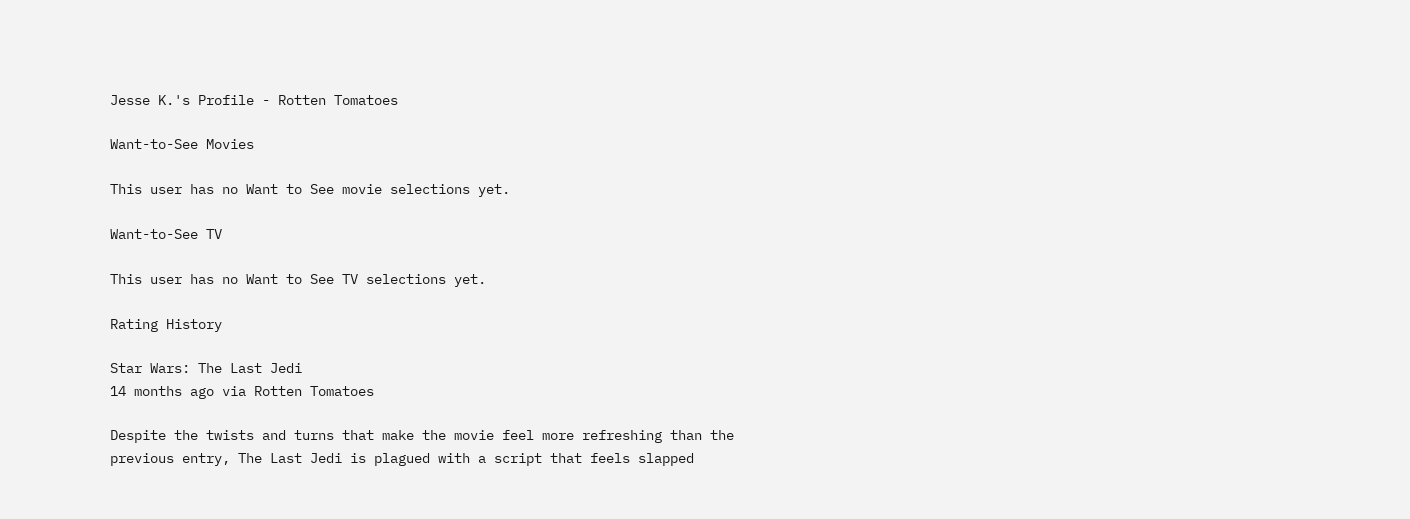Jesse K.'s Profile - Rotten Tomatoes

Want-to-See Movies

This user has no Want to See movie selections yet.

Want-to-See TV

This user has no Want to See TV selections yet.

Rating History

Star Wars: The Last Jedi
14 months ago via Rotten Tomatoes

Despite the twists and turns that make the movie feel more refreshing than the previous entry, The Last Jedi is plagued with a script that feels slapped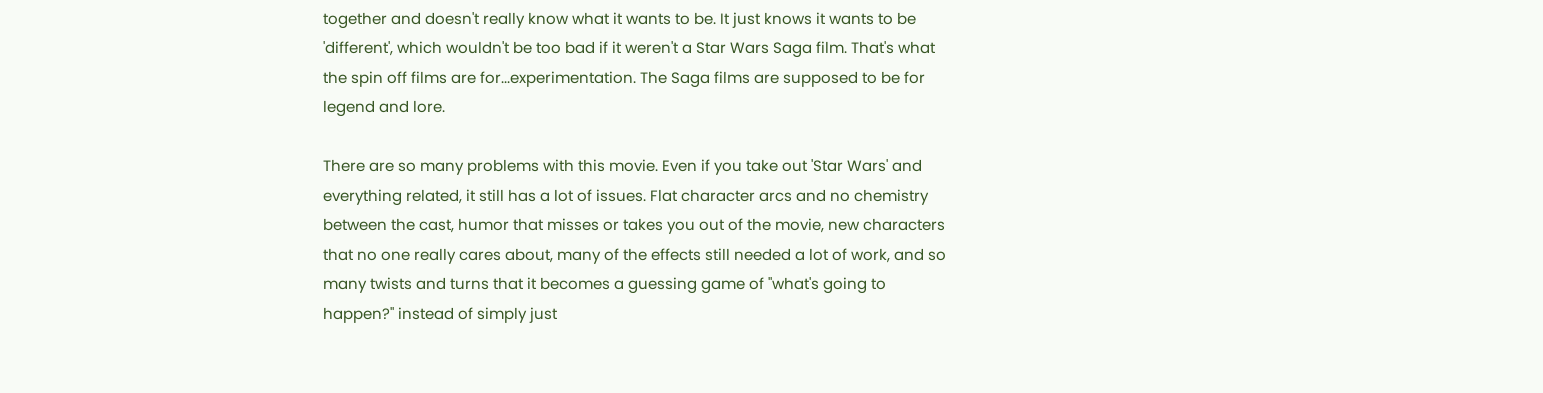together and doesn't really know what it wants to be. It just knows it wants to be 'different', which wouldn't be too bad if it weren't a Star Wars Saga film. That's what the spin off films are for...experimentation. The Saga films are supposed to be for legend and lore.

There are so many problems with this movie. Even if you take out 'Star Wars' and everything related, it still has a lot of issues. Flat character arcs and no chemistry between the cast, humor that misses or takes you out of the movie, new characters that no one really cares about, many of the effects still needed a lot of work, and so many twists and turns that it becomes a guessing game of "what's going to happen?" instead of simply just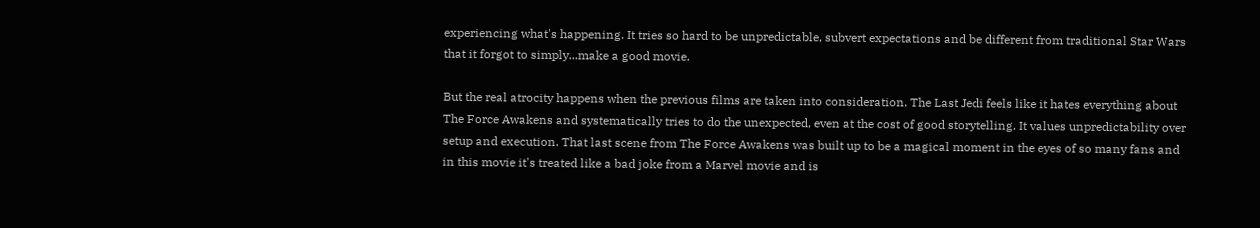experiencing what's happening. It tries so hard to be unpredictable, subvert expectations and be different from traditional Star Wars that it forgot to simply...make a good movie.

But the real atrocity happens when the previous films are taken into consideration. The Last Jedi feels like it hates everything about The Force Awakens and systematically tries to do the unexpected, even at the cost of good storytelling. It values unpredictability over setup and execution. That last scene from The Force Awakens was built up to be a magical moment in the eyes of so many fans and in this movie it's treated like a bad joke from a Marvel movie and is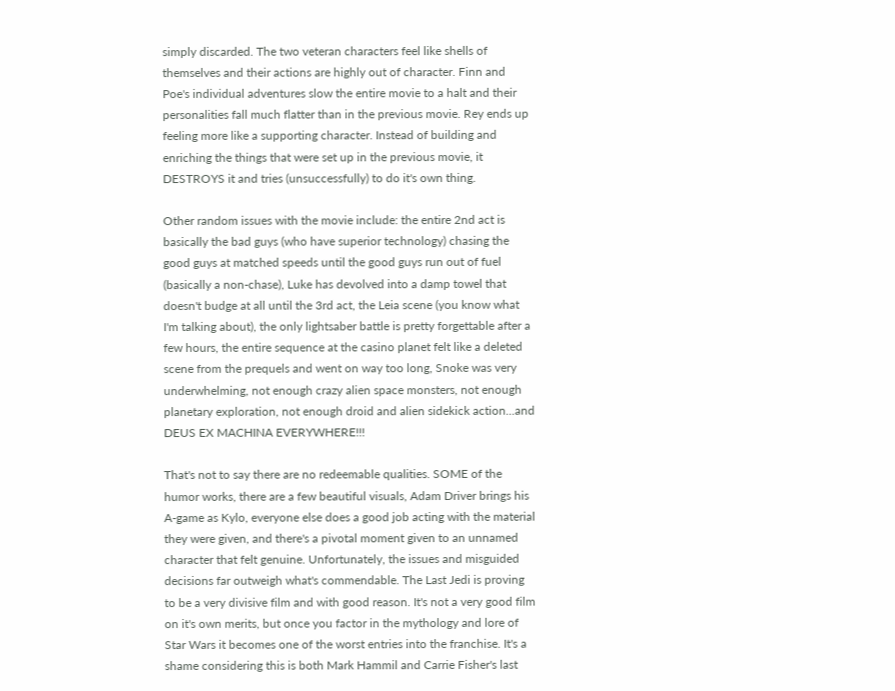simply discarded. The two veteran characters feel like shells of themselves and their actions are highly out of character. Finn and Poe's individual adventures slow the entire movie to a halt and their personalities fall much flatter than in the previous movie. Rey ends up feeling more like a supporting character. Instead of building and enriching the things that were set up in the previous movie, it DESTROYS it and tries (unsuccessfully) to do it's own thing.

Other random issues with the movie include: the entire 2nd act is basically the bad guys (who have superior technology) chasing the good guys at matched speeds until the good guys run out of fuel (basically a non-chase), Luke has devolved into a damp towel that doesn't budge at all until the 3rd act, the Leia scene (you know what I'm talking about), the only lightsaber battle is pretty forgettable after a few hours, the entire sequence at the casino planet felt like a deleted scene from the prequels and went on way too long, Snoke was very underwhelming, not enough crazy alien space monsters, not enough planetary exploration, not enough droid and alien sidekick action...and DEUS EX MACHINA EVERYWHERE!!!

That's not to say there are no redeemable qualities. SOME of the humor works, there are a few beautiful visuals, Adam Driver brings his A-game as Kylo, everyone else does a good job acting with the material they were given, and there's a pivotal moment given to an unnamed character that felt genuine. Unfortunately, the issues and misguided decisions far outweigh what's commendable. The Last Jedi is proving to be a very divisive film and with good reason. It's not a very good film on it's own merits, but once you factor in the mythology and lore of Star Wars it becomes one of the worst entries into the franchise. It's a shame considering this is both Mark Hammil and Carrie Fisher's last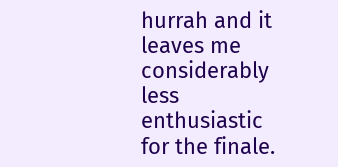hurrah and it leaves me considerably less enthusiastic for the finale.